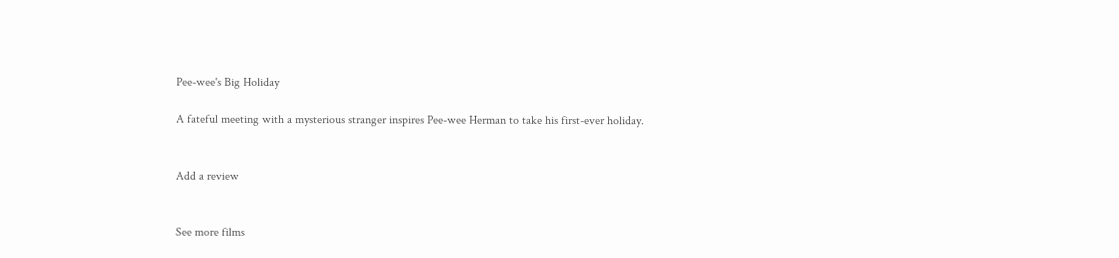Pee-wee's Big Holiday

A fateful meeting with a mysterious stranger inspires Pee-wee Herman to take his first-ever holiday.


Add a review


See more films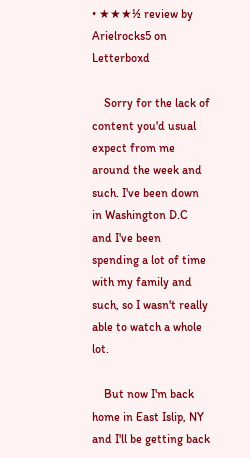• ★★★½ review by Arielrocks5 on Letterboxd

    Sorry for the lack of content you'd usual expect from me around the week and such. I've been down in Washington D.C and I've been spending a lot of time with my family and such, so I wasn't really able to watch a whole lot.

    But now I'm back home in East Islip, NY and I'll be getting back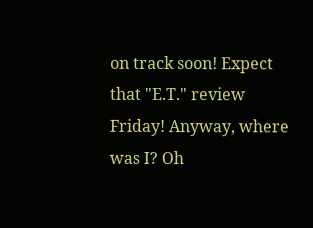on track soon! Expect that "E.T." review Friday! Anyway, where was I? Oh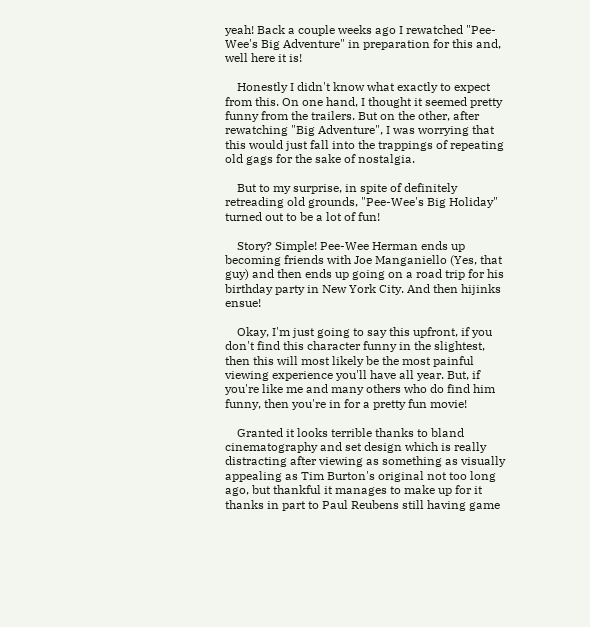yeah! Back a couple weeks ago I rewatched "Pee-Wee's Big Adventure" in preparation for this and, well here it is!

    Honestly I didn't know what exactly to expect from this. On one hand, I thought it seemed pretty funny from the trailers. But on the other, after rewatching "Big Adventure", I was worrying that this would just fall into the trappings of repeating old gags for the sake of nostalgia.

    But to my surprise, in spite of definitely retreading old grounds, "Pee-Wee's Big Holiday" turned out to be a lot of fun!

    Story? Simple! Pee-Wee Herman ends up becoming friends with Joe Manganiello (Yes, that guy) and then ends up going on a road trip for his birthday party in New York City. And then hijinks ensue!

    Okay, I'm just going to say this upfront, if you don't find this character funny in the slightest, then this will most likely be the most painful viewing experience you'll have all year. But, if you're like me and many others who do find him funny, then you're in for a pretty fun movie!

    Granted it looks terrible thanks to bland cinematography and set design which is really distracting after viewing as something as visually appealing as Tim Burton's original not too long ago, but thankful it manages to make up for it thanks in part to Paul Reubens still having game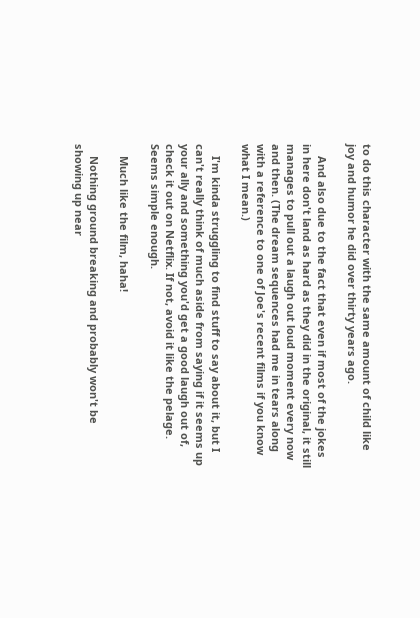to do this character with the same amount of child like joy and humor he did over thirty years ago.

    And also due to the fact that even if most of the jokes in here don't land as hard as they did in the original, it still manages to pull out a laugh out loud moment every now and then. (The dream sequences had me in tears along with a reference to one of Joe's recent films if you know what I mean.)

    I'm kinda struggling to find stuff to say about it, but I can't really think of much aside from saying if it seems up your ally and something you'd get a good laugh out of, check it out on Netflix. If not, avoid it like the pelage. Seems simple enough.

    Much like the film, haha!

    Nothing ground breaking and probably won't be showing up near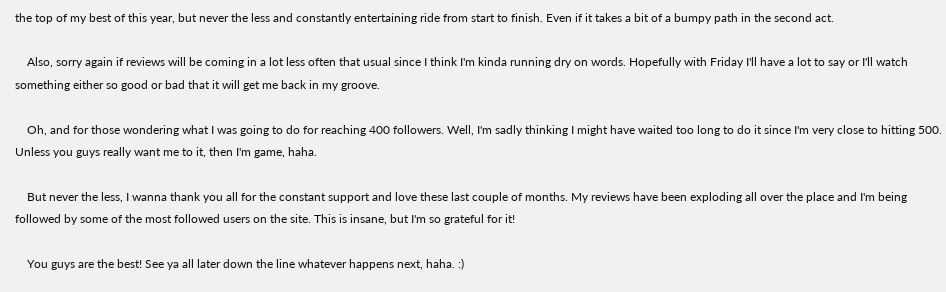the top of my best of this year, but never the less and constantly entertaining ride from start to finish. Even if it takes a bit of a bumpy path in the second act.

    Also, sorry again if reviews will be coming in a lot less often that usual since I think I'm kinda running dry on words. Hopefully with Friday I'll have a lot to say or I'll watch something either so good or bad that it will get me back in my groove.

    Oh, and for those wondering what I was going to do for reaching 400 followers. Well, I'm sadly thinking I might have waited too long to do it since I'm very close to hitting 500. Unless you guys really want me to it, then I'm game, haha.

    But never the less, I wanna thank you all for the constant support and love these last couple of months. My reviews have been exploding all over the place and I'm being followed by some of the most followed users on the site. This is insane, but I'm so grateful for it!

    You guys are the best! See ya all later down the line whatever happens next, haha. :)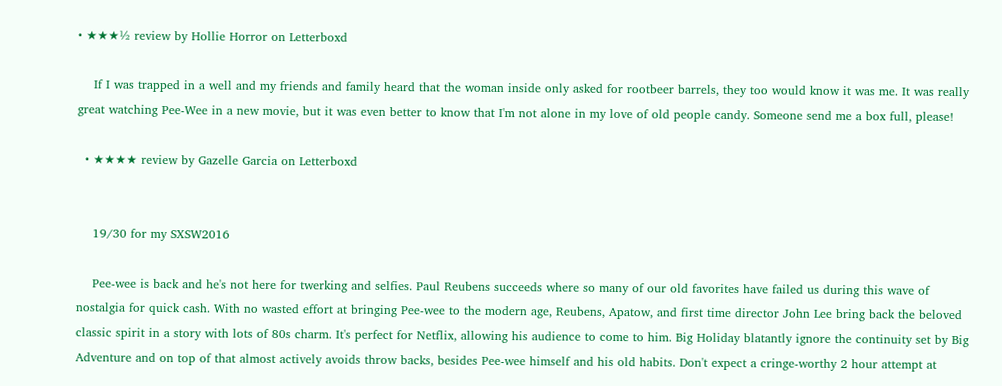• ★★★½ review by Hollie Horror on Letterboxd

    If I was trapped in a well and my friends and family heard that the woman inside only asked for rootbeer barrels, they too would know it was me. It was really great watching Pee-Wee in a new movie, but it was even better to know that I'm not alone in my love of old people candy. Someone send me a box full, please!

  • ★★★★ review by Gazelle Garcia on Letterboxd


    19/30 for my SXSW2016

    Pee-wee is back and he's not here for twerking and selfies. Paul Reubens succeeds where so many of our old favorites have failed us during this wave of nostalgia for quick cash. With no wasted effort at bringing Pee-wee to the modern age, Reubens, Apatow, and first time director John Lee bring back the beloved classic spirit in a story with lots of 80s charm. It's perfect for Netflix, allowing his audience to come to him. Big Holiday blatantly ignore the continuity set by Big Adventure and on top of that almost actively avoids throw backs, besides Pee-wee himself and his old habits. Don't expect a cringe-worthy 2 hour attempt at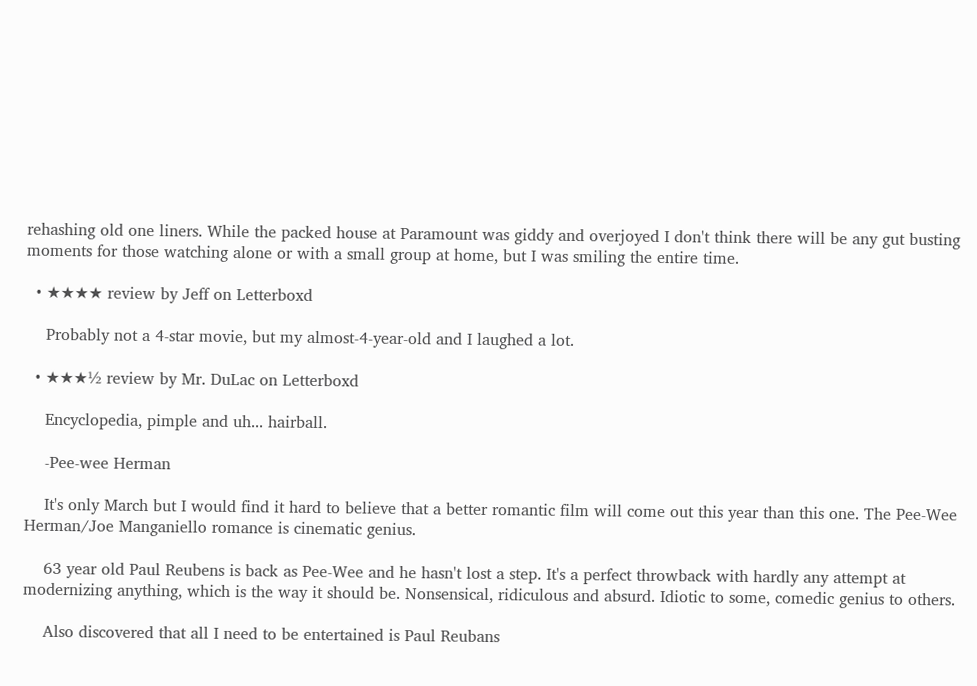rehashing old one liners. While the packed house at Paramount was giddy and overjoyed I don't think there will be any gut busting moments for those watching alone or with a small group at home, but I was smiling the entire time.

  • ★★★★ review by Jeff on Letterboxd

    Probably not a 4-star movie, but my almost-4-year-old and I laughed a lot.

  • ★★★½ review by Mr. DuLac on Letterboxd

    Encyclopedia, pimple and uh... hairball.

    -Pee-wee Herman

    It's only March but I would find it hard to believe that a better romantic film will come out this year than this one. The Pee-Wee Herman/Joe Manganiello romance is cinematic genius.

    63 year old Paul Reubens is back as Pee-Wee and he hasn't lost a step. It's a perfect throwback with hardly any attempt at modernizing anything, which is the way it should be. Nonsensical, ridiculous and absurd. Idiotic to some, comedic genius to others.

    Also discovered that all I need to be entertained is Paul Reubans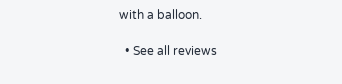with a balloon.

  • See all reviews